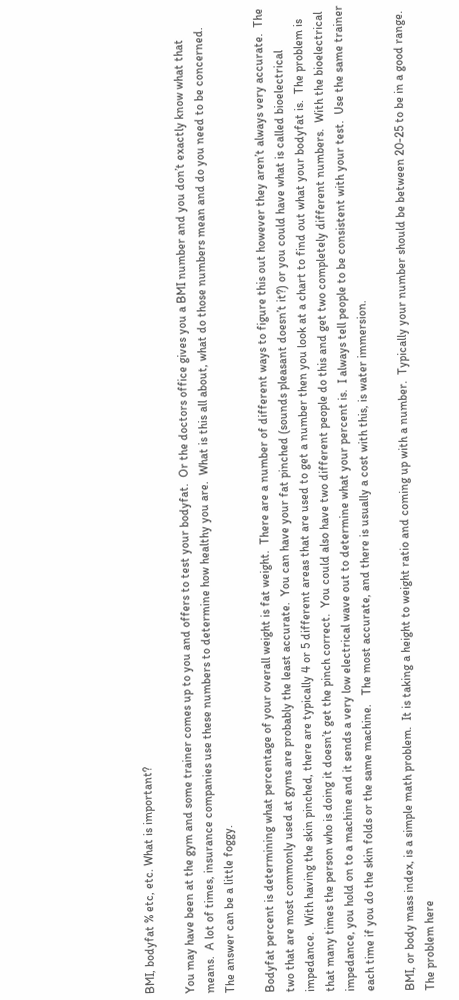BMI, bodyfat % etc, etc. What is important?

You may have been at the gym and some trainer comes up to you and offers to test your bodyfat.  Or the doctors office gives you a BMI number and you don’t exactly know what that means.  A lot of times, insurance companies use these numbers to determine how healthy you are.  What is this all about, what do those numbers mean and do you need to be concerned.  The answer can be a little foggy.

Bodyfat percent is determining what percentage of your overall weight is fat weight.  There are a number of different ways to figure this out however they aren’t always very accurate.  The two that are most commonly used at gyms are probably the least accurate.  You can have your fat pinched (sounds pleasant doesn’t it?) or you could have what is called bioelectrical impedance.  With having the skin pinched, there are typically 4 or 5 different areas that are used to get a number then you look at a chart to find out what your bodyfat is.  The problem is that many times the person who is doing it doesn’t get the pinch correct.  You could also have two different people do this and get two completely different numbers.  With the bioelectrical impedance, you hold on to a machine and it sends a very low electrical wave out to determine what your percent is.  I always tell people to be consistent with your test.  Use the same trainer each time if you do the skin folds or the same machine.   The most accurate, and there is usually a cost with this, is water immersion.

BMI, or body mass index, is a simple math problem.  It is taking a height to weight ratio and coming up with a number.  Typically your number should be between 20-25 to be in a good range.  The problem here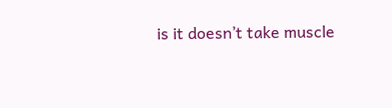is it doesn’t take muscle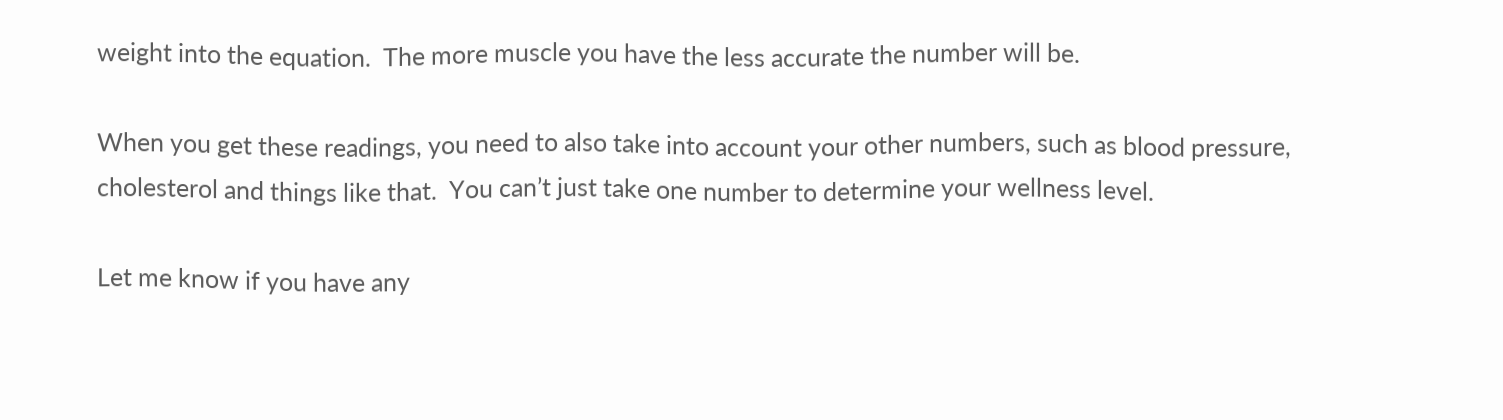weight into the equation.  The more muscle you have the less accurate the number will be.

When you get these readings, you need to also take into account your other numbers, such as blood pressure, cholesterol and things like that.  You can’t just take one number to determine your wellness level.

Let me know if you have any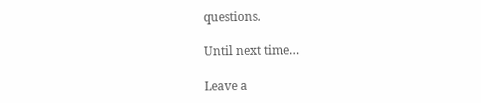questions.

Until next time…

Leave a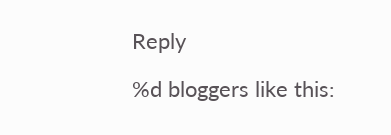Reply

%d bloggers like this: